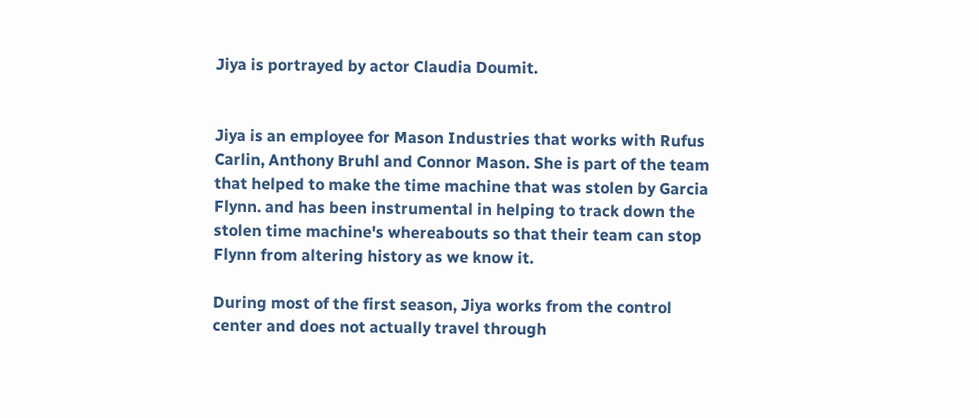Jiya is portrayed by actor Claudia Doumit.


Jiya is an employee for Mason Industries that works with Rufus Carlin, Anthony Bruhl and Connor Mason. She is part of the team that helped to make the time machine that was stolen by Garcia Flynn. and has been instrumental in helping to track down the stolen time machine's whereabouts so that their team can stop Flynn from altering history as we know it.

During most of the first season, Jiya works from the control center and does not actually travel through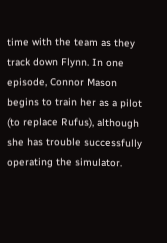time with the team as they track down Flynn. In one episode, Connor Mason begins to train her as a pilot (to replace Rufus), although she has trouble successfully operating the simulator.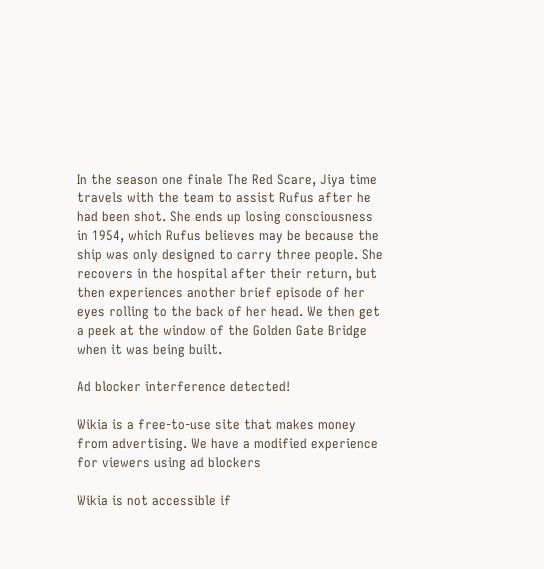In the season one finale The Red Scare, Jiya time travels with the team to assist Rufus after he had been shot. She ends up losing consciousness in 1954, which Rufus believes may be because the ship was only designed to carry three people. She recovers in the hospital after their return, but then experiences another brief episode of her eyes rolling to the back of her head. We then get a peek at the window of the Golden Gate Bridge when it was being built.

Ad blocker interference detected!

Wikia is a free-to-use site that makes money from advertising. We have a modified experience for viewers using ad blockers

Wikia is not accessible if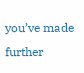you’ve made further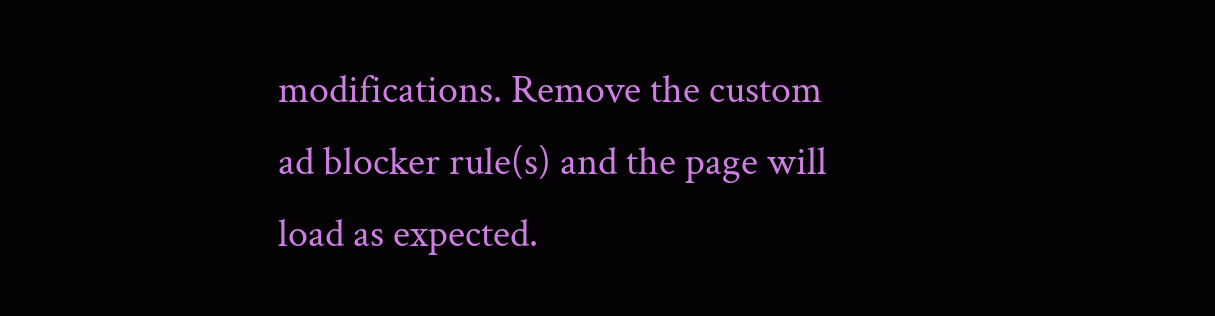modifications. Remove the custom ad blocker rule(s) and the page will load as expected.